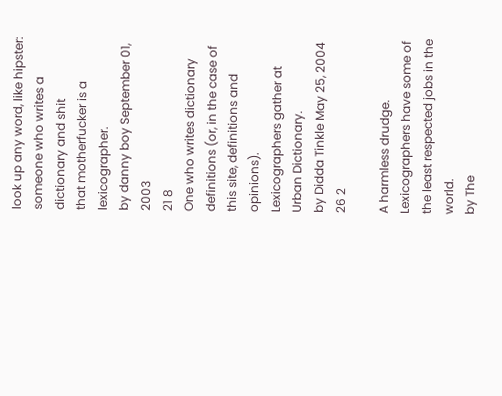look up any word, like hipster:
someone who writes a dictionary and shit
that motherfucker is a lexicographer.
by danny boy September 01, 2003
21 8
One who writes dictionary definitions (or, in the case of this site, definitions and opinions).
Lexicographers gather at Urban Dictionary.
by Didda Tinkle May 25, 2004
26 2

A harmless drudge.
Lexicographers have some of the least respected jobs in the world.
by The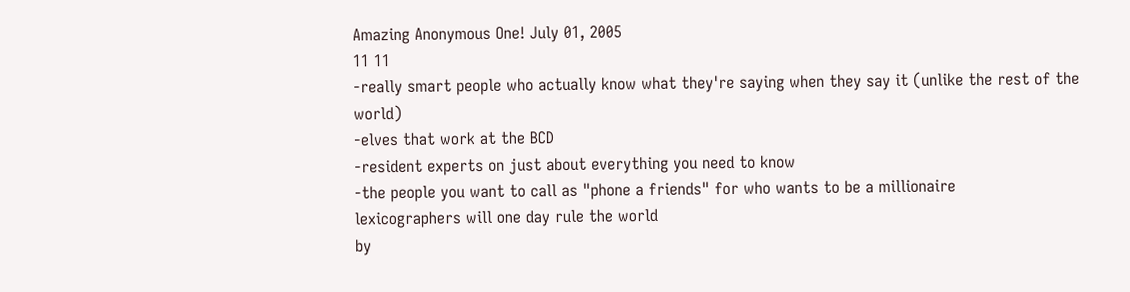Amazing Anonymous One! July 01, 2005
11 11
-really smart people who actually know what they're saying when they say it (unlike the rest of the world)
-elves that work at the BCD
-resident experts on just about everything you need to know
-the people you want to call as "phone a friends" for who wants to be a millionaire
lexicographers will one day rule the world
by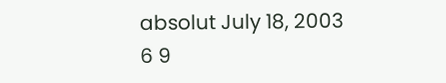absolut July 18, 2003
6 9